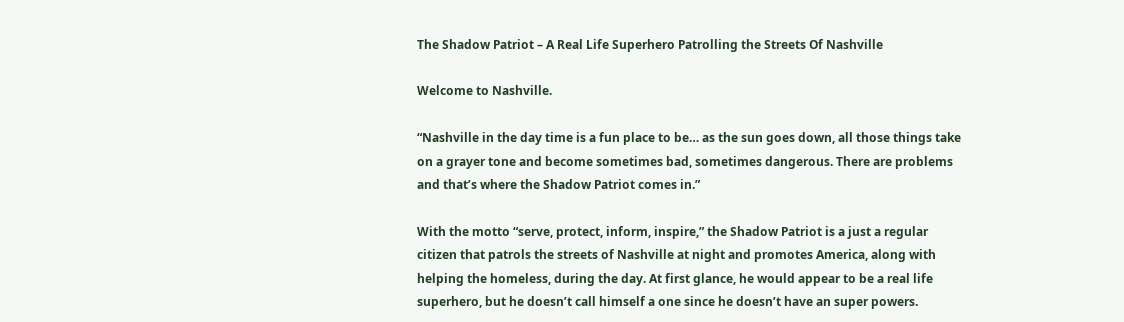The Shadow Patriot – A Real Life Superhero Patrolling the Streets Of Nashville

Welcome to Nashville.

“Nashville in the day time is a fun place to be… as the sun goes down, all those things take on a grayer tone and become sometimes bad, sometimes dangerous. There are problems and that’s where the Shadow Patriot comes in.”

With the motto “serve, protect, inform, inspire,” the Shadow Patriot is a just a regular citizen that patrols the streets of Nashville at night and promotes America, along with helping the homeless, during the day. At first glance, he would appear to be a real life superhero, but he doesn’t call himself a one since he doesn’t have an super powers.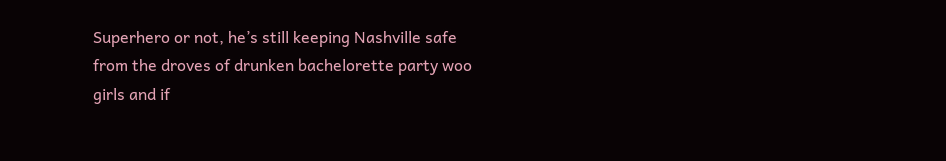Superhero or not, he’s still keeping Nashville safe from the droves of drunken bachelorette party woo girls and if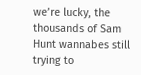we’re lucky, the thousands of Sam Hunt wannabes still trying to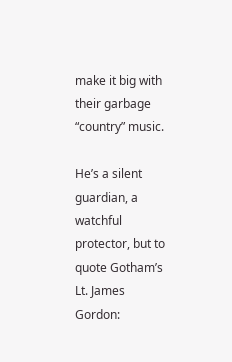make it big with their garbage “country” music.

He’s a silent guardian, a watchful protector, but to quote Gotham’s Lt. James Gordon: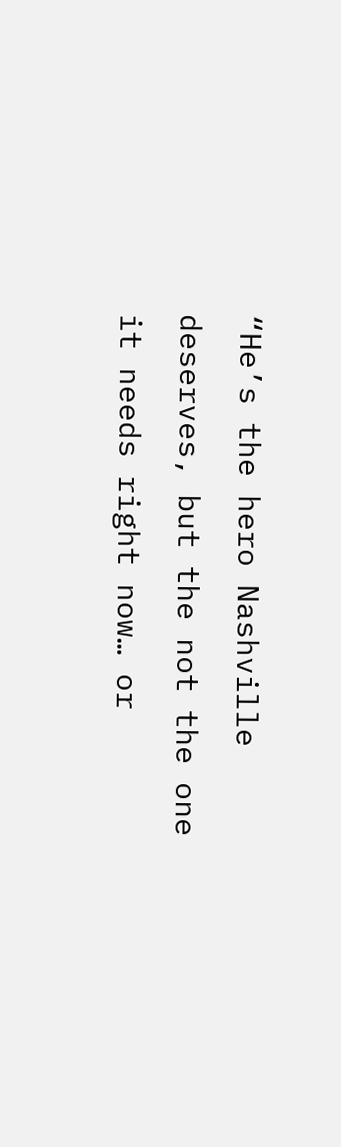“He’s the hero Nashville deserves, but the not the one it needs right now… or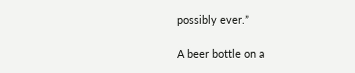possibly ever.”

A beer bottle on a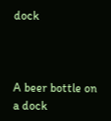dock



A beer bottle on a dock